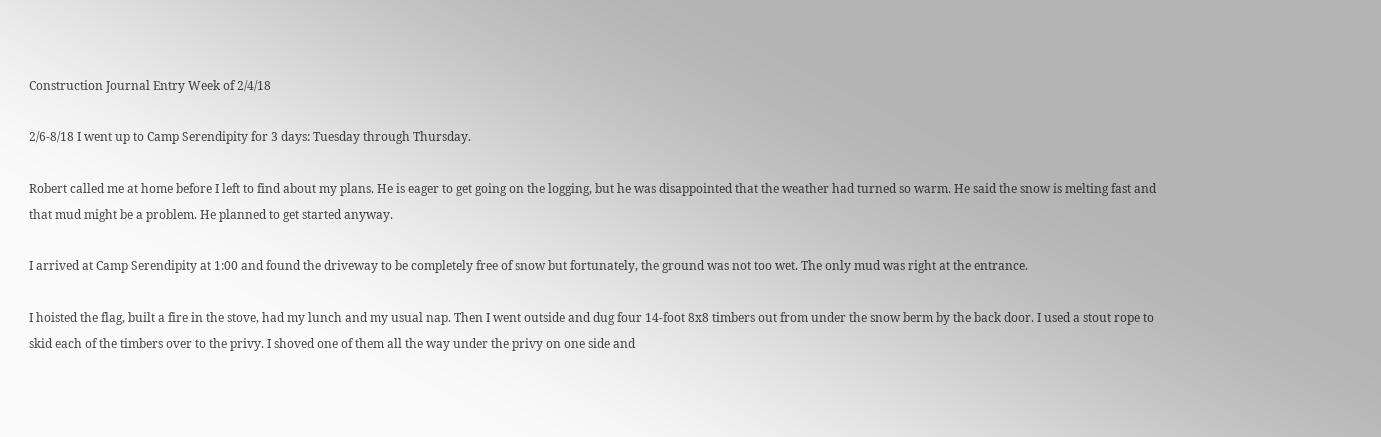Construction Journal Entry Week of 2/4/18

2/6-8/18 I went up to Camp Serendipity for 3 days: Tuesday through Thursday.

Robert called me at home before I left to find about my plans. He is eager to get going on the logging, but he was disappointed that the weather had turned so warm. He said the snow is melting fast and that mud might be a problem. He planned to get started anyway.

I arrived at Camp Serendipity at 1:00 and found the driveway to be completely free of snow but fortunately, the ground was not too wet. The only mud was right at the entrance.

I hoisted the flag, built a fire in the stove, had my lunch and my usual nap. Then I went outside and dug four 14-foot 8x8 timbers out from under the snow berm by the back door. I used a stout rope to skid each of the timbers over to the privy. I shoved one of them all the way under the privy on one side and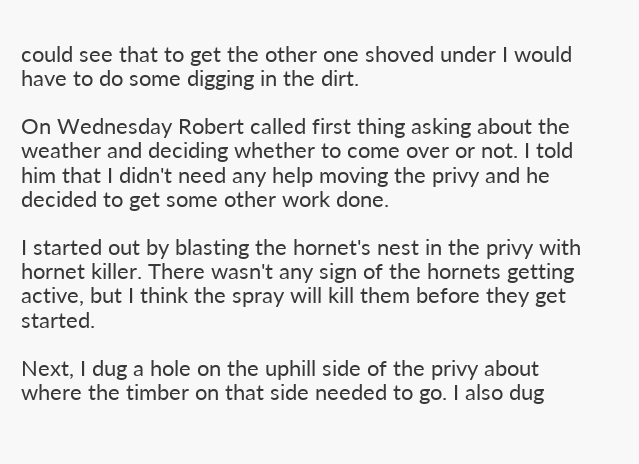could see that to get the other one shoved under I would have to do some digging in the dirt.

On Wednesday Robert called first thing asking about the weather and deciding whether to come over or not. I told him that I didn't need any help moving the privy and he decided to get some other work done.

I started out by blasting the hornet's nest in the privy with hornet killer. There wasn't any sign of the hornets getting active, but I think the spray will kill them before they get started.

Next, I dug a hole on the uphill side of the privy about where the timber on that side needed to go. I also dug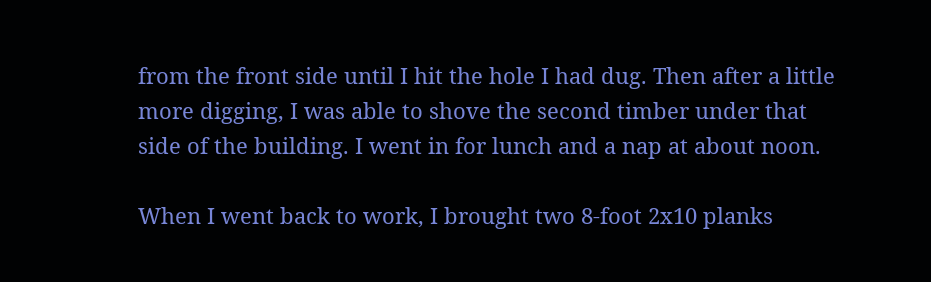from the front side until I hit the hole I had dug. Then after a little more digging, I was able to shove the second timber under that side of the building. I went in for lunch and a nap at about noon.

When I went back to work, I brought two 8-foot 2x10 planks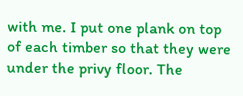with me. I put one plank on top of each timber so that they were under the privy floor. The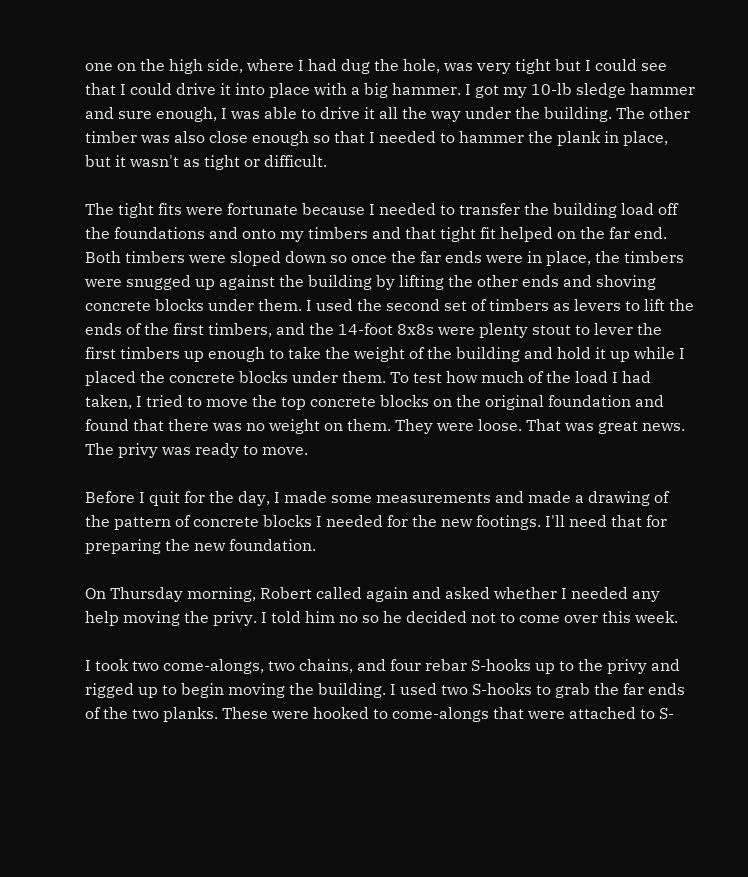one on the high side, where I had dug the hole, was very tight but I could see that I could drive it into place with a big hammer. I got my 10-lb sledge hammer and sure enough, I was able to drive it all the way under the building. The other timber was also close enough so that I needed to hammer the plank in place, but it wasn't as tight or difficult.

The tight fits were fortunate because I needed to transfer the building load off the foundations and onto my timbers and that tight fit helped on the far end. Both timbers were sloped down so once the far ends were in place, the timbers were snugged up against the building by lifting the other ends and shoving concrete blocks under them. I used the second set of timbers as levers to lift the ends of the first timbers, and the 14-foot 8x8s were plenty stout to lever the first timbers up enough to take the weight of the building and hold it up while I placed the concrete blocks under them. To test how much of the load I had taken, I tried to move the top concrete blocks on the original foundation and found that there was no weight on them. They were loose. That was great news. The privy was ready to move.

Before I quit for the day, I made some measurements and made a drawing of the pattern of concrete blocks I needed for the new footings. I'll need that for preparing the new foundation.

On Thursday morning, Robert called again and asked whether I needed any help moving the privy. I told him no so he decided not to come over this week.

I took two come-alongs, two chains, and four rebar S-hooks up to the privy and rigged up to begin moving the building. I used two S-hooks to grab the far ends of the two planks. These were hooked to come-alongs that were attached to S-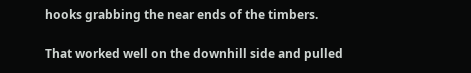hooks grabbing the near ends of the timbers.

That worked well on the downhill side and pulled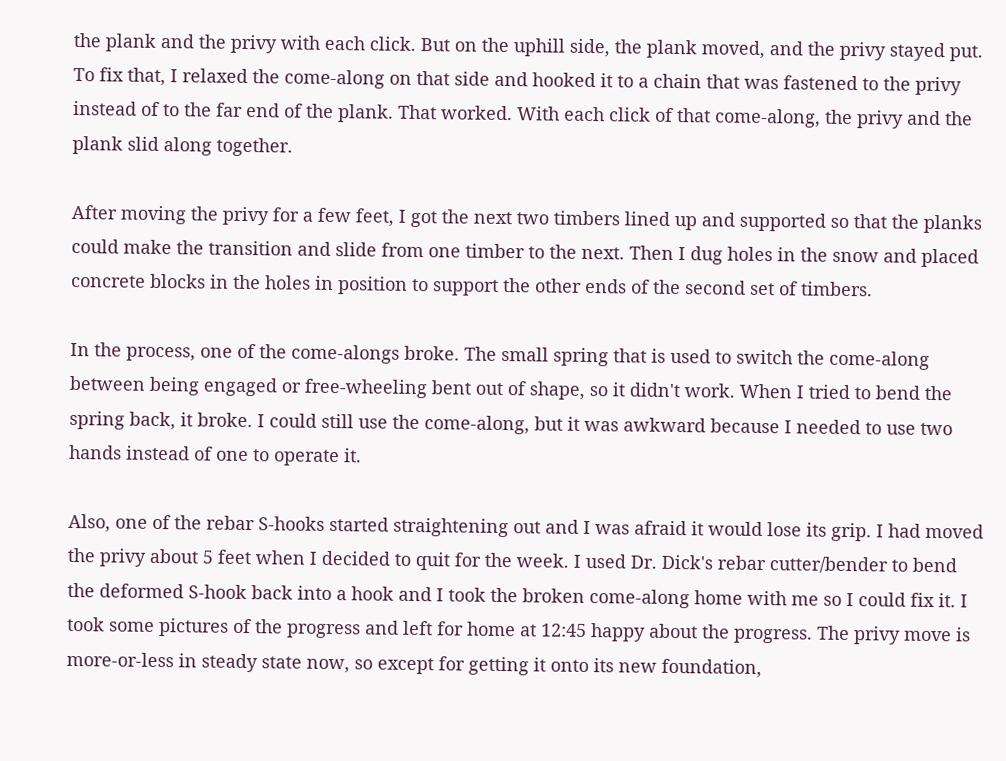the plank and the privy with each click. But on the uphill side, the plank moved, and the privy stayed put. To fix that, I relaxed the come-along on that side and hooked it to a chain that was fastened to the privy instead of to the far end of the plank. That worked. With each click of that come-along, the privy and the plank slid along together.

After moving the privy for a few feet, I got the next two timbers lined up and supported so that the planks could make the transition and slide from one timber to the next. Then I dug holes in the snow and placed concrete blocks in the holes in position to support the other ends of the second set of timbers.

In the process, one of the come-alongs broke. The small spring that is used to switch the come-along between being engaged or free-wheeling bent out of shape, so it didn't work. When I tried to bend the spring back, it broke. I could still use the come-along, but it was awkward because I needed to use two hands instead of one to operate it.

Also, one of the rebar S-hooks started straightening out and I was afraid it would lose its grip. I had moved the privy about 5 feet when I decided to quit for the week. I used Dr. Dick's rebar cutter/bender to bend the deformed S-hook back into a hook and I took the broken come-along home with me so I could fix it. I took some pictures of the progress and left for home at 12:45 happy about the progress. The privy move is more-or-less in steady state now, so except for getting it onto its new foundation,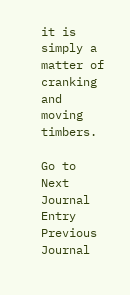it is simply a matter of cranking and moving timbers.

Go to Next Journal Entry
Previous Journal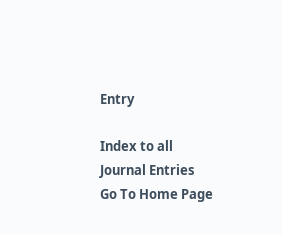Entry

Index to all Journal Entries
Go To Home Page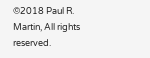©2018 Paul R. Martin, All rights reserved.